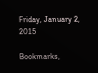Friday, January 2, 2015

Bookmarks,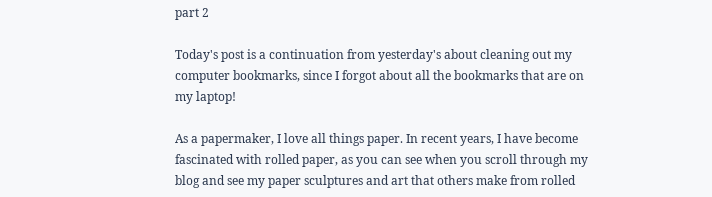part 2

Today's post is a continuation from yesterday's about cleaning out my computer bookmarks, since I forgot about all the bookmarks that are on my laptop!

As a papermaker, I love all things paper. In recent years, I have become fascinated with rolled paper, as you can see when you scroll through my blog and see my paper sculptures and art that others make from rolled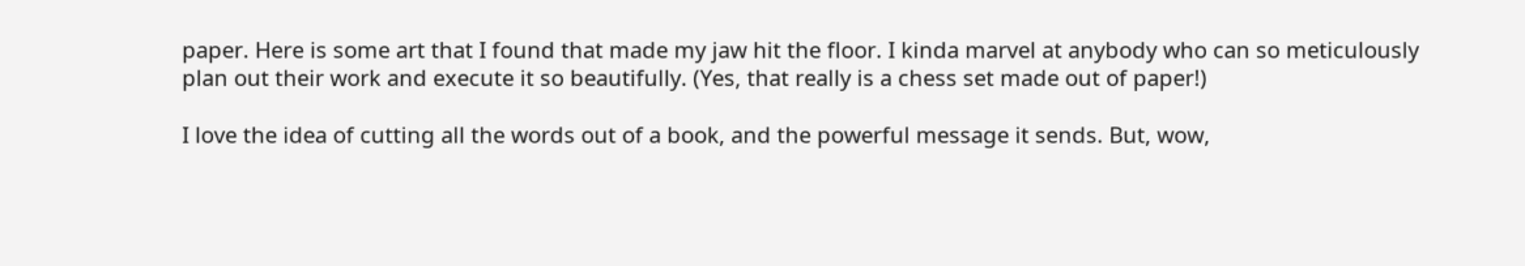paper. Here is some art that I found that made my jaw hit the floor. I kinda marvel at anybody who can so meticulously plan out their work and execute it so beautifully. (Yes, that really is a chess set made out of paper!)

I love the idea of cutting all the words out of a book, and the powerful message it sends. But, wow,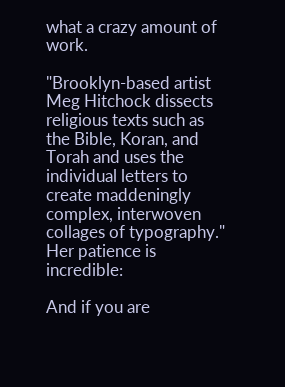what a crazy amount of work.

"Brooklyn-based artist Meg Hitchock dissects religious texts such as the Bible, Koran, and Torah and uses the individual letters to create maddeningly complex, interwoven collages of typography." Her patience is incredible:

And if you are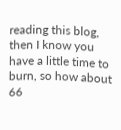reading this blog, then I know you have a little time to burn, so how about 66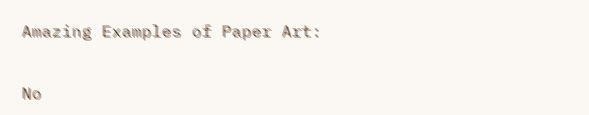Amazing Examples of Paper Art:


No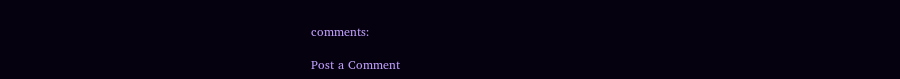comments:

Post a Comment